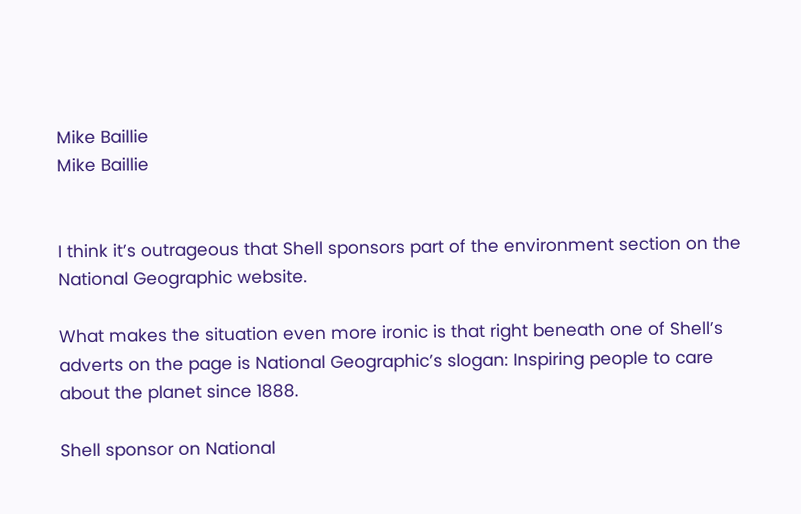Mike Baillie
Mike Baillie


I think it’s outrageous that Shell sponsors part of the environment section on the National Geographic website.

What makes the situation even more ironic is that right beneath one of Shell’s adverts on the page is National Geographic’s slogan: Inspiring people to care about the planet since 1888.

Shell sponsor on National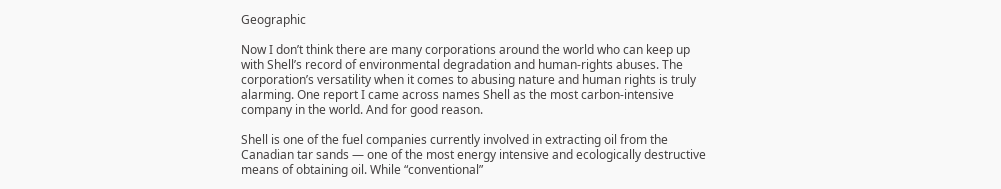Geographic

Now I don’t think there are many corporations around the world who can keep up with Shell’s record of environmental degradation and human-rights abuses. The corporation’s versatility when it comes to abusing nature and human rights is truly alarming. One report I came across names Shell as the most carbon-intensive company in the world. And for good reason.

Shell is one of the fuel companies currently involved in extracting oil from the Canadian tar sands — one of the most energy intensive and ecologically destructive means of obtaining oil. While “conventional”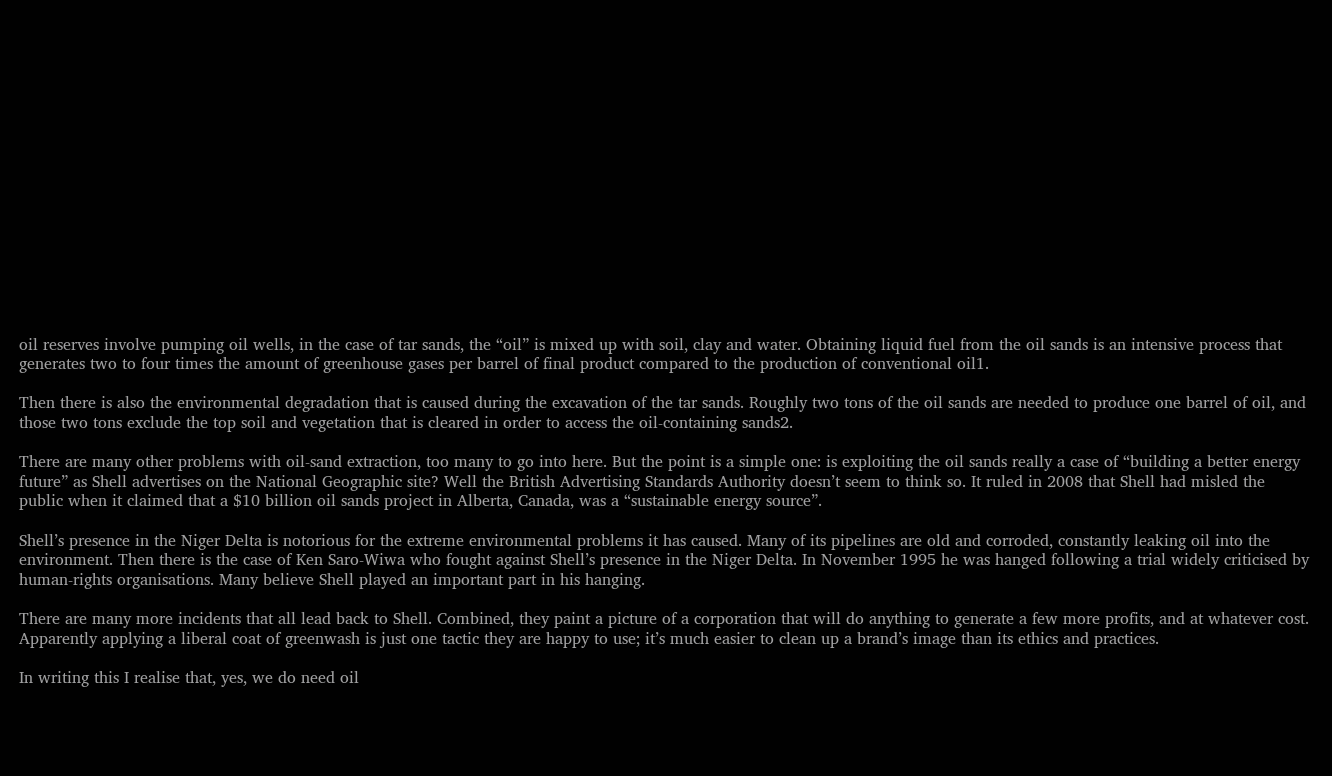oil reserves involve pumping oil wells, in the case of tar sands, the “oil” is mixed up with soil, clay and water. Obtaining liquid fuel from the oil sands is an intensive process that generates two to four times the amount of greenhouse gases per barrel of final product compared to the production of conventional oil1.

Then there is also the environmental degradation that is caused during the excavation of the tar sands. Roughly two tons of the oil sands are needed to produce one barrel of oil, and those two tons exclude the top soil and vegetation that is cleared in order to access the oil-containing sands2.

There are many other problems with oil-sand extraction, too many to go into here. But the point is a simple one: is exploiting the oil sands really a case of “building a better energy future” as Shell advertises on the National Geographic site? Well the British Advertising Standards Authority doesn’t seem to think so. It ruled in 2008 that Shell had misled the public when it claimed that a $10 billion oil sands project in Alberta, Canada, was a “sustainable energy source”.

Shell’s presence in the Niger Delta is notorious for the extreme environmental problems it has caused. Many of its pipelines are old and corroded, constantly leaking oil into the environment. Then there is the case of Ken Saro-Wiwa who fought against Shell’s presence in the Niger Delta. In November 1995 he was hanged following a trial widely criticised by human-rights organisations. Many believe Shell played an important part in his hanging.

There are many more incidents that all lead back to Shell. Combined, they paint a picture of a corporation that will do anything to generate a few more profits, and at whatever cost. Apparently applying a liberal coat of greenwash is just one tactic they are happy to use; it’s much easier to clean up a brand’s image than its ethics and practices.

In writing this I realise that, yes, we do need oil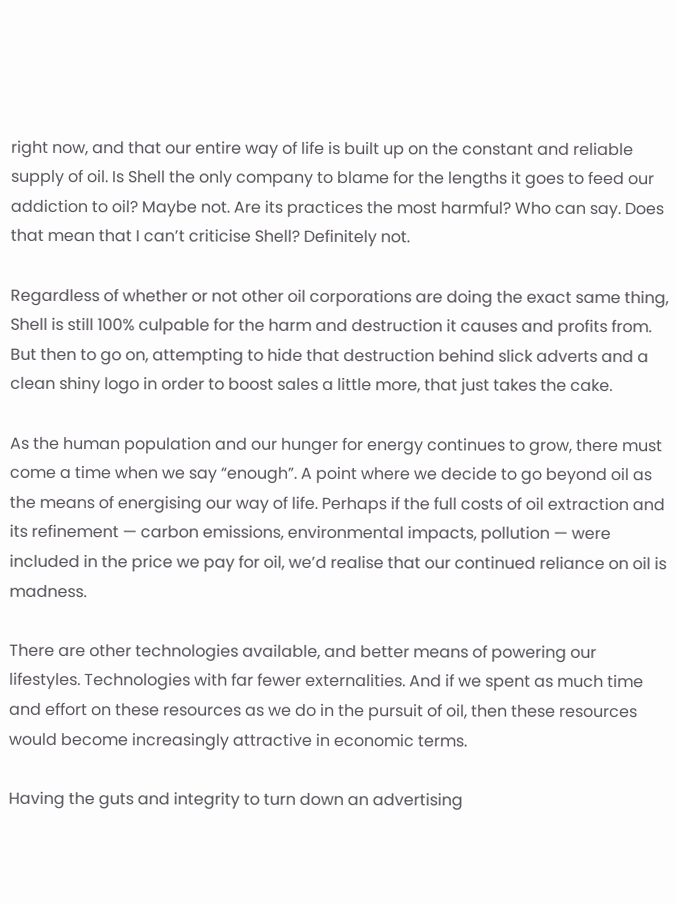right now, and that our entire way of life is built up on the constant and reliable supply of oil. Is Shell the only company to blame for the lengths it goes to feed our addiction to oil? Maybe not. Are its practices the most harmful? Who can say. Does that mean that I can’t criticise Shell? Definitely not.

Regardless of whether or not other oil corporations are doing the exact same thing, Shell is still 100% culpable for the harm and destruction it causes and profits from. But then to go on, attempting to hide that destruction behind slick adverts and a clean shiny logo in order to boost sales a little more, that just takes the cake.

As the human population and our hunger for energy continues to grow, there must come a time when we say “enough”. A point where we decide to go beyond oil as the means of energising our way of life. Perhaps if the full costs of oil extraction and its refinement — carbon emissions, environmental impacts, pollution — were included in the price we pay for oil, we’d realise that our continued reliance on oil is madness.

There are other technologies available, and better means of powering our lifestyles. Technologies with far fewer externalities. And if we spent as much time and effort on these resources as we do in the pursuit of oil, then these resources would become increasingly attractive in economic terms.

Having the guts and integrity to turn down an advertising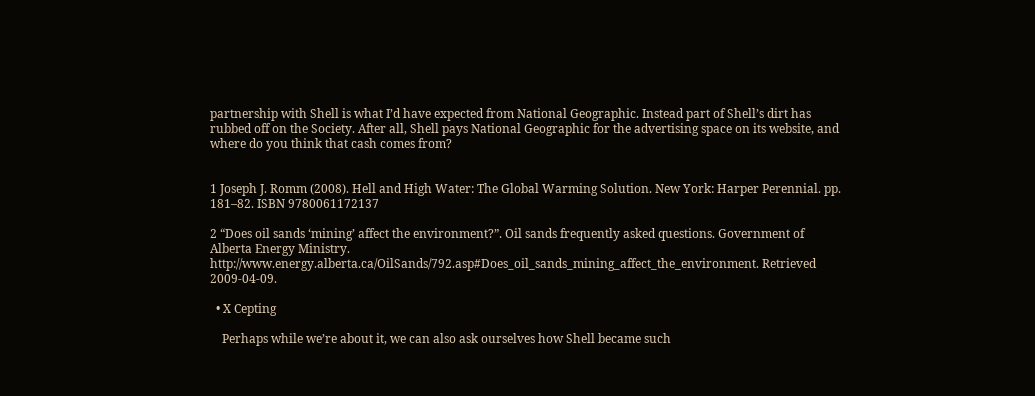partnership with Shell is what I’d have expected from National Geographic. Instead part of Shell’s dirt has rubbed off on the Society. After all, Shell pays National Geographic for the advertising space on its website, and where do you think that cash comes from?


1 Joseph J. Romm (2008). Hell and High Water: The Global Warming Solution. New York: Harper Perennial. pp. 181–82. ISBN 9780061172137

2 “Does oil sands ‘mining’ affect the environment?”. Oil sands frequently asked questions. Government of Alberta Energy Ministry. http://www.energy.alberta.ca/OilSands/792.asp#Does_oil_sands_mining_affect_the_environment. Retrieved 2009-04-09.

  • X Cepting

    Perhaps while we’re about it, we can also ask ourselves how Shell became such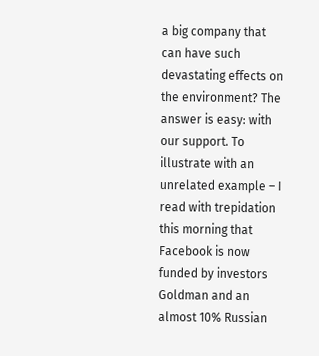a big company that can have such devastating effects on the environment? The answer is easy: with our support. To illustrate with an unrelated example – I read with trepidation this morning that Facebook is now funded by investors Goldman and an almost 10% Russian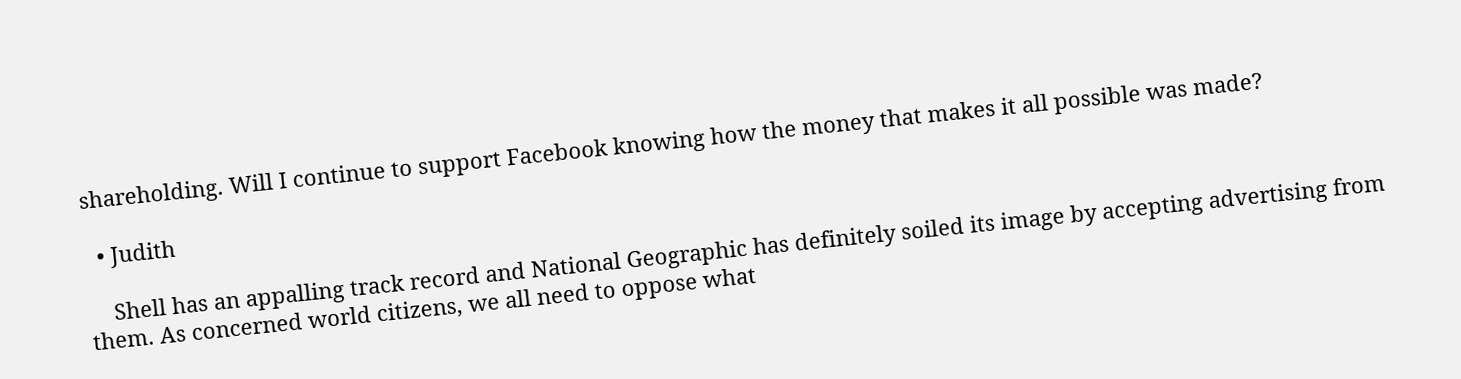shareholding. Will I continue to support Facebook knowing how the money that makes it all possible was made?

  • Judith

    Shell has an appalling track record and National Geographic has definitely soiled its image by accepting advertising from them. As concerned world citizens, we all need to oppose what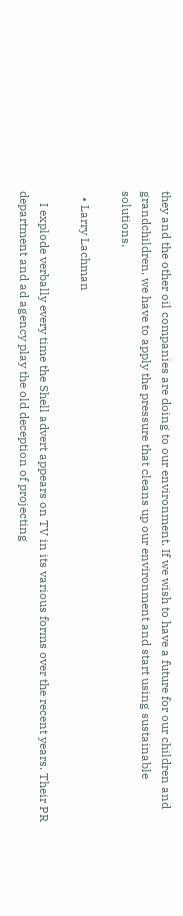they and the other oil companies are doing to our environment. If we wish to have a future for our children and grandchildren, we have to apply the pressure that cleans up our environment and start using sustainable solutions.

  • Larry Lachman

    I explode verbally every time the Shell advert appears on TV in its various forms over the recent years. Their PR department and ad agency play the old deception of projecting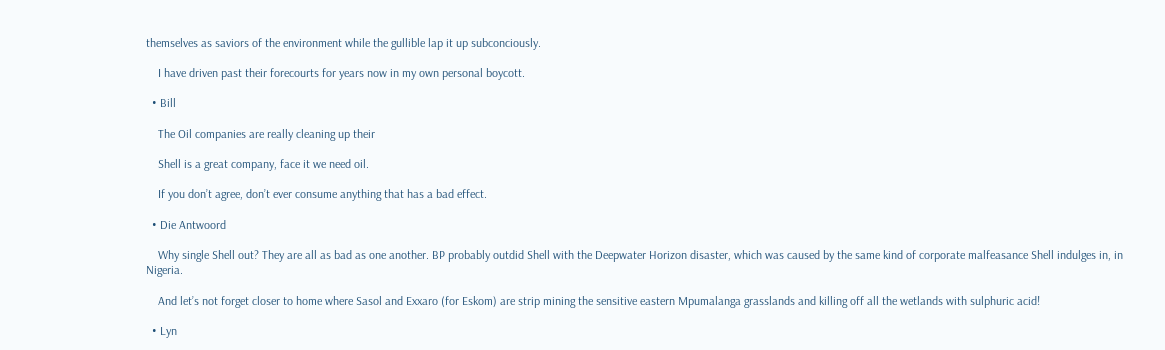themselves as saviors of the environment while the gullible lap it up subconciously.

    I have driven past their forecourts for years now in my own personal boycott.

  • Bill

    The Oil companies are really cleaning up their

    Shell is a great company, face it we need oil.

    If you don’t agree, don’t ever consume anything that has a bad effect.

  • Die Antwoord

    Why single Shell out? They are all as bad as one another. BP probably outdid Shell with the Deepwater Horizon disaster, which was caused by the same kind of corporate malfeasance Shell indulges in, in Nigeria.

    And let’s not forget closer to home where Sasol and Exxaro (for Eskom) are strip mining the sensitive eastern Mpumalanga grasslands and killing off all the wetlands with sulphuric acid!

  • Lyn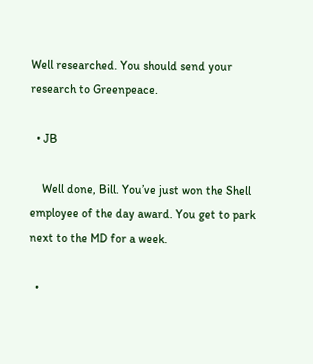Well researched. You should send your research to Greenpeace.

  • JB

    Well done, Bill. You’ve just won the Shell employee of the day award. You get to park next to the MD for a week.

  •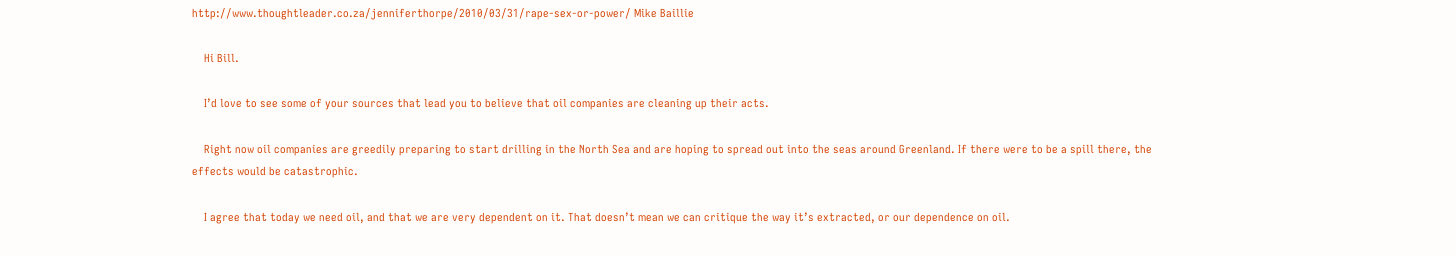http://www.thoughtleader.co.za/jenniferthorpe/2010/03/31/rape-sex-or-power/ Mike Baillie

    Hi Bill.

    I’d love to see some of your sources that lead you to believe that oil companies are cleaning up their acts.

    Right now oil companies are greedily preparing to start drilling in the North Sea and are hoping to spread out into the seas around Greenland. If there were to be a spill there, the effects would be catastrophic.

    I agree that today we need oil, and that we are very dependent on it. That doesn’t mean we can critique the way it’s extracted, or our dependence on oil.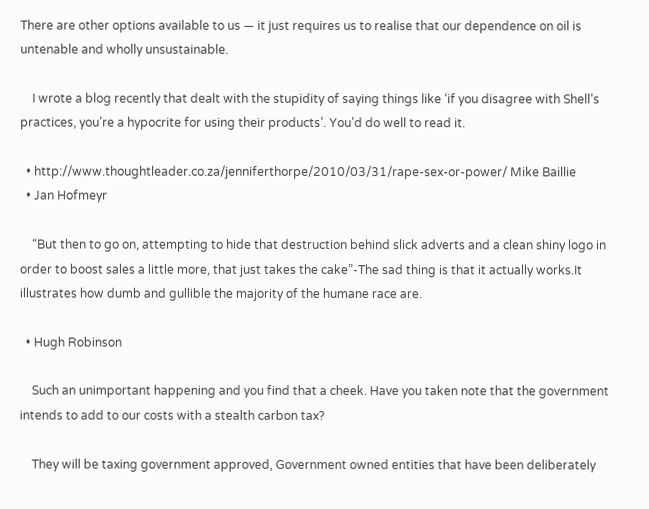There are other options available to us — it just requires us to realise that our dependence on oil is untenable and wholly unsustainable.

    I wrote a blog recently that dealt with the stupidity of saying things like ‘if you disagree with Shell’s practices, you’re a hypocrite for using their products’. You’d do well to read it.

  • http://www.thoughtleader.co.za/jenniferthorpe/2010/03/31/rape-sex-or-power/ Mike Baillie
  • Jan Hofmeyr

    “But then to go on, attempting to hide that destruction behind slick adverts and a clean shiny logo in order to boost sales a little more, that just takes the cake”-The sad thing is that it actually works.It illustrates how dumb and gullible the majority of the humane race are.

  • Hugh Robinson

    Such an unimportant happening and you find that a cheek. Have you taken note that the government intends to add to our costs with a stealth carbon tax?

    They will be taxing government approved, Government owned entities that have been deliberately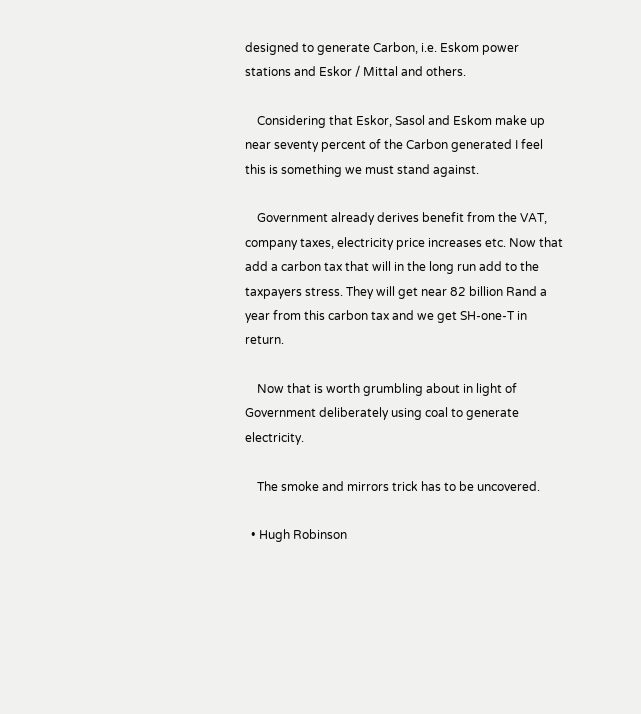designed to generate Carbon, i.e. Eskom power stations and Eskor / Mittal and others.

    Considering that Eskor, Sasol and Eskom make up near seventy percent of the Carbon generated I feel this is something we must stand against.

    Government already derives benefit from the VAT, company taxes, electricity price increases etc. Now that add a carbon tax that will in the long run add to the taxpayers stress. They will get near 82 billion Rand a year from this carbon tax and we get SH-one-T in return.

    Now that is worth grumbling about in light of Government deliberately using coal to generate electricity.

    The smoke and mirrors trick has to be uncovered.

  • Hugh Robinson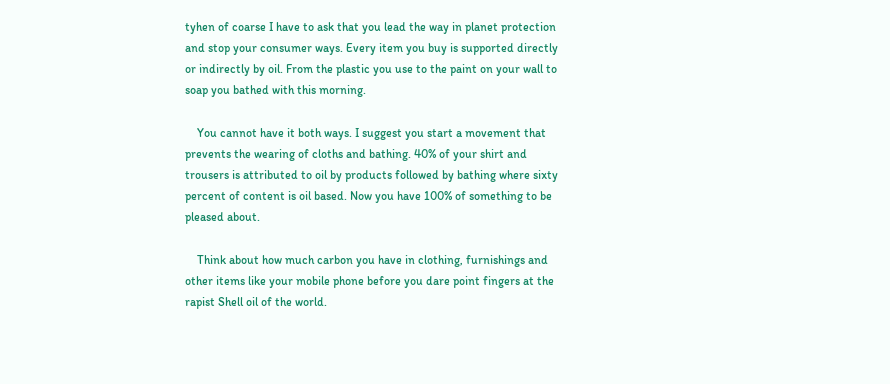tyhen of coarse I have to ask that you lead the way in planet protection and stop your consumer ways. Every item you buy is supported directly or indirectly by oil. From the plastic you use to the paint on your wall to soap you bathed with this morning.

    You cannot have it both ways. I suggest you start a movement that prevents the wearing of cloths and bathing. 40% of your shirt and trousers is attributed to oil by products followed by bathing where sixty percent of content is oil based. Now you have 100% of something to be pleased about.

    Think about how much carbon you have in clothing, furnishings and other items like your mobile phone before you dare point fingers at the rapist Shell oil of the world.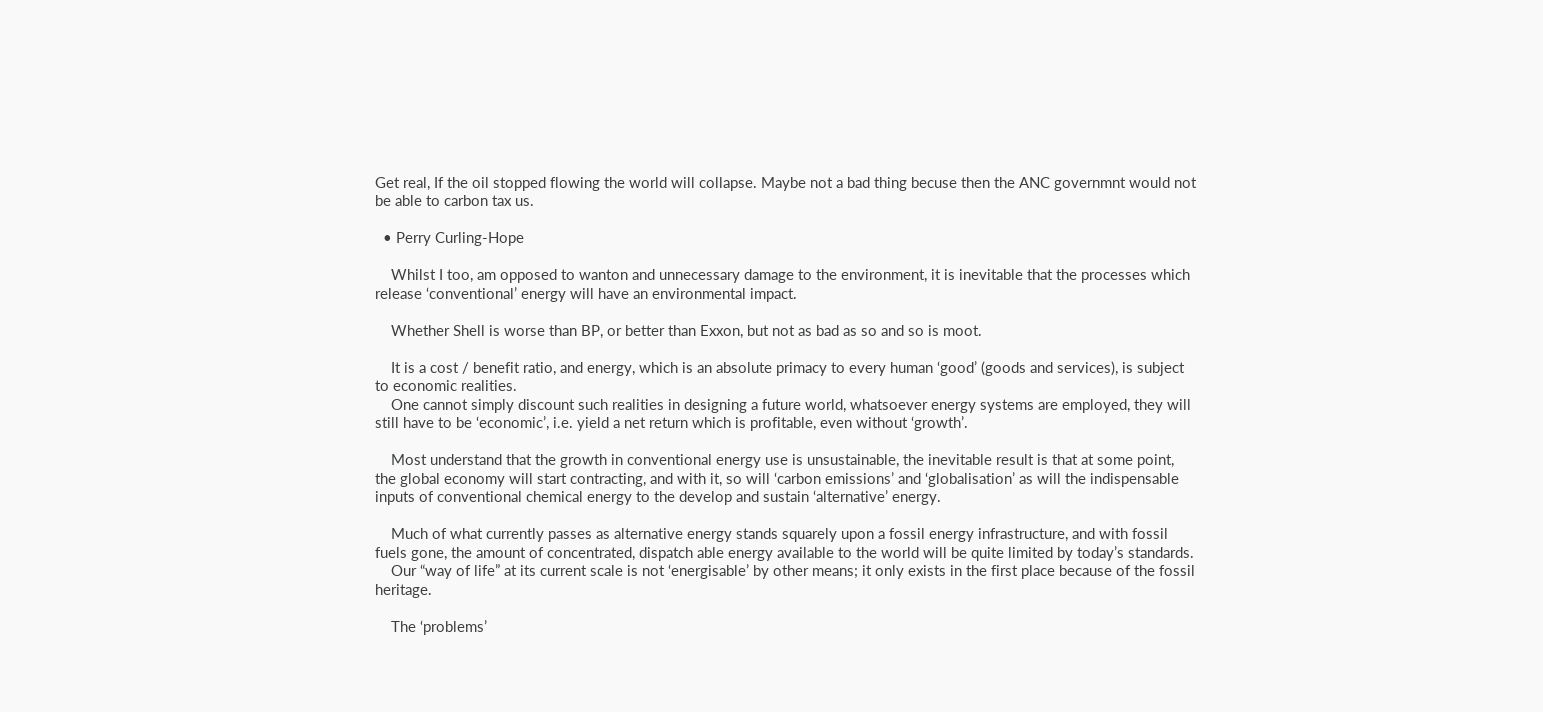Get real, If the oil stopped flowing the world will collapse. Maybe not a bad thing becuse then the ANC governmnt would not be able to carbon tax us.

  • Perry Curling-Hope

    Whilst I too, am opposed to wanton and unnecessary damage to the environment, it is inevitable that the processes which release ‘conventional’ energy will have an environmental impact.

    Whether Shell is worse than BP, or better than Exxon, but not as bad as so and so is moot.

    It is a cost / benefit ratio, and energy, which is an absolute primacy to every human ‘good’ (goods and services), is subject to economic realities.
    One cannot simply discount such realities in designing a future world, whatsoever energy systems are employed, they will still have to be ‘economic’, i.e. yield a net return which is profitable, even without ‘growth’.

    Most understand that the growth in conventional energy use is unsustainable, the inevitable result is that at some point, the global economy will start contracting, and with it, so will ‘carbon emissions’ and ‘globalisation’ as will the indispensable inputs of conventional chemical energy to the develop and sustain ‘alternative’ energy.

    Much of what currently passes as alternative energy stands squarely upon a fossil energy infrastructure, and with fossil fuels gone, the amount of concentrated, dispatch able energy available to the world will be quite limited by today’s standards.
    Our “way of life” at its current scale is not ‘energisable’ by other means; it only exists in the first place because of the fossil heritage.

    The ‘problems’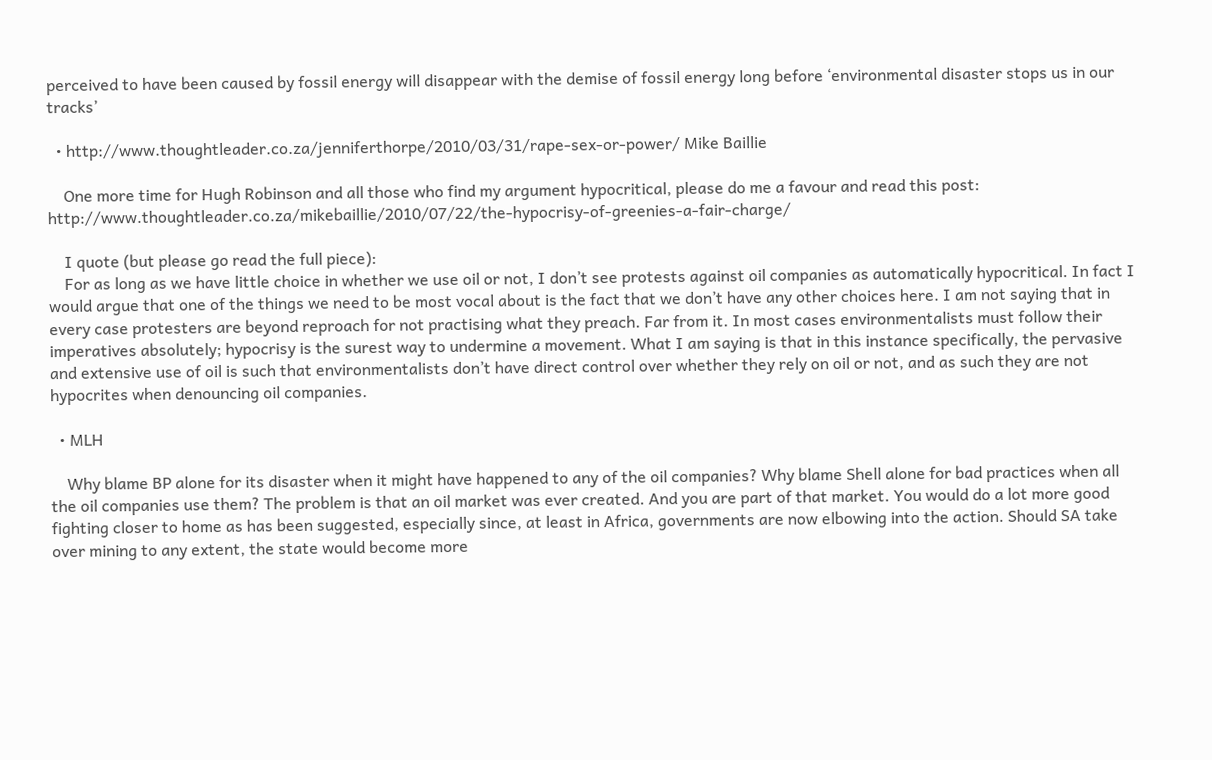perceived to have been caused by fossil energy will disappear with the demise of fossil energy long before ‘environmental disaster stops us in our tracks’

  • http://www.thoughtleader.co.za/jenniferthorpe/2010/03/31/rape-sex-or-power/ Mike Baillie

    One more time for Hugh Robinson and all those who find my argument hypocritical, please do me a favour and read this post: http://www.thoughtleader.co.za/mikebaillie/2010/07/22/the-hypocrisy-of-greenies-a-fair-charge/

    I quote (but please go read the full piece):
    For as long as we have little choice in whether we use oil or not, I don’t see protests against oil companies as automatically hypocritical. In fact I would argue that one of the things we need to be most vocal about is the fact that we don’t have any other choices here. I am not saying that in every case protesters are beyond reproach for not practising what they preach. Far from it. In most cases environmentalists must follow their imperatives absolutely; hypocrisy is the surest way to undermine a movement. What I am saying is that in this instance specifically, the pervasive and extensive use of oil is such that environmentalists don’t have direct control over whether they rely on oil or not, and as such they are not hypocrites when denouncing oil companies.

  • MLH

    Why blame BP alone for its disaster when it might have happened to any of the oil companies? Why blame Shell alone for bad practices when all the oil companies use them? The problem is that an oil market was ever created. And you are part of that market. You would do a lot more good fighting closer to home as has been suggested, especially since, at least in Africa, governments are now elbowing into the action. Should SA take over mining to any extent, the state would become more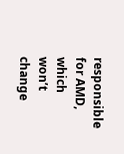responsible for AMD, which won’t change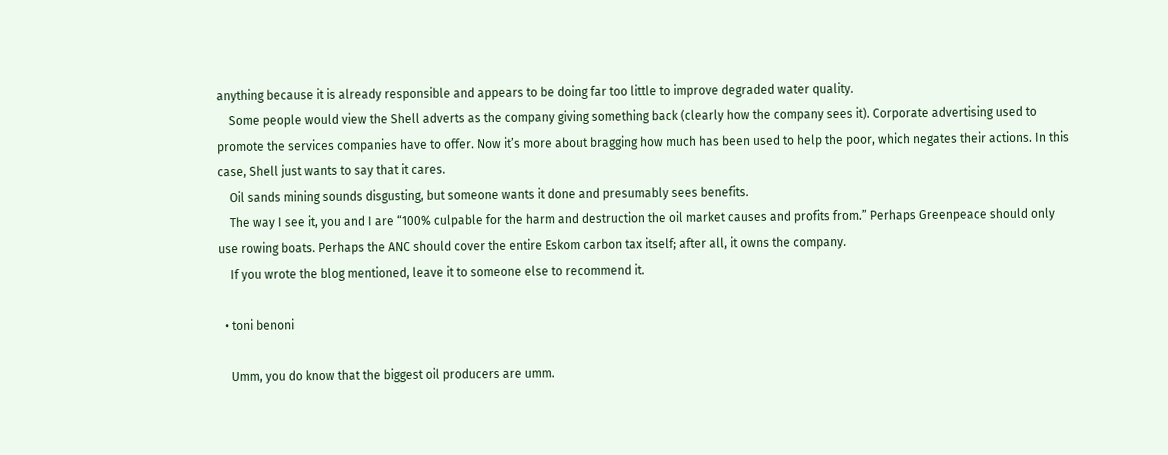anything because it is already responsible and appears to be doing far too little to improve degraded water quality.
    Some people would view the Shell adverts as the company giving something back (clearly how the company sees it). Corporate advertising used to promote the services companies have to offer. Now it’s more about bragging how much has been used to help the poor, which negates their actions. In this case, Shell just wants to say that it cares.
    Oil sands mining sounds disgusting, but someone wants it done and presumably sees benefits.
    The way I see it, you and I are “100% culpable for the harm and destruction the oil market causes and profits from.” Perhaps Greenpeace should only use rowing boats. Perhaps the ANC should cover the entire Eskom carbon tax itself; after all, it owns the company.
    If you wrote the blog mentioned, leave it to someone else to recommend it.

  • toni benoni

    Umm, you do know that the biggest oil producers are umm.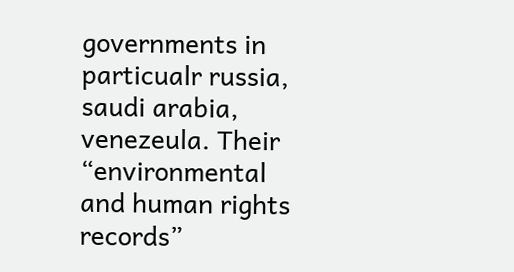governments in particualr russia, saudi arabia, venezeula. Their “environmental and human rights records”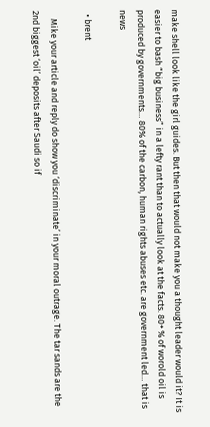make shell look like the girl guides. But then that would not make you a thought leader would it? It is easier to bash “big business” in a lefty rant than to actually look at the facts. 80+ % of worold oil is produced by governments… 80% of the carbon, human rights abuses etc. are government led… that is news

  • brent

    Mike your article and reply do show you ‘discriminate’ in your moral outrage. The tar sands are the 2nd biggest ‘oil’ deposits after Saudi so if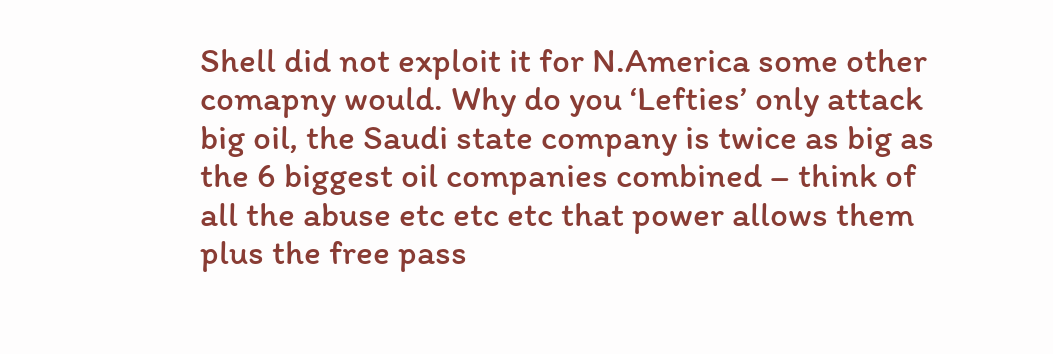Shell did not exploit it for N.America some other comapny would. Why do you ‘Lefties’ only attack big oil, the Saudi state company is twice as big as the 6 biggest oil companies combined – think of all the abuse etc etc etc that power allows them plus the free pass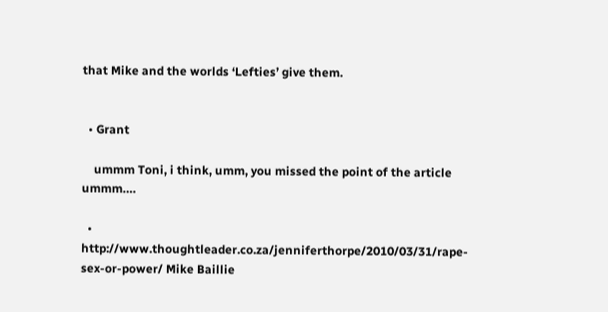that Mike and the worlds ‘Lefties’ give them.


  • Grant

    ummm Toni, i think, umm, you missed the point of the article ummm….

  • http://www.thoughtleader.co.za/jenniferthorpe/2010/03/31/rape-sex-or-power/ Mike Baillie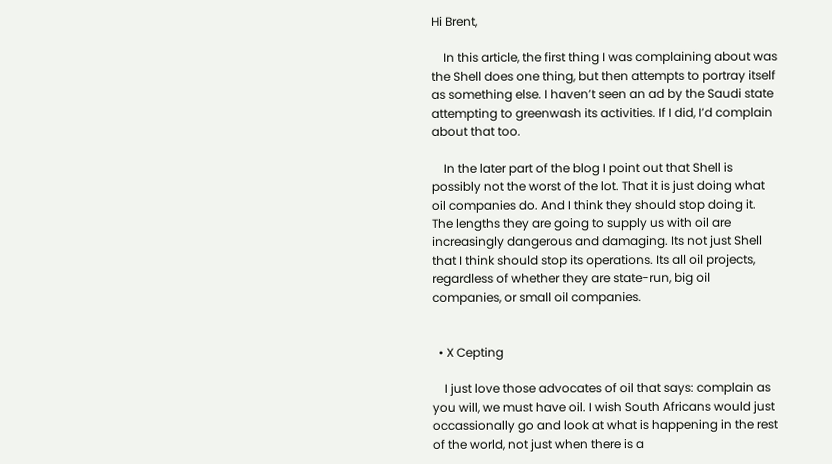Hi Brent,

    In this article, the first thing I was complaining about was the Shell does one thing, but then attempts to portray itself as something else. I haven’t seen an ad by the Saudi state attempting to greenwash its activities. If I did, I’d complain about that too.

    In the later part of the blog I point out that Shell is possibly not the worst of the lot. That it is just doing what oil companies do. And I think they should stop doing it. The lengths they are going to supply us with oil are increasingly dangerous and damaging. Its not just Shell that I think should stop its operations. Its all oil projects, regardless of whether they are state-run, big oil companies, or small oil companies.


  • X Cepting

    I just love those advocates of oil that says: complain as you will, we must have oil. I wish South Africans would just occassionally go and look at what is happening in the rest of the world, not just when there is a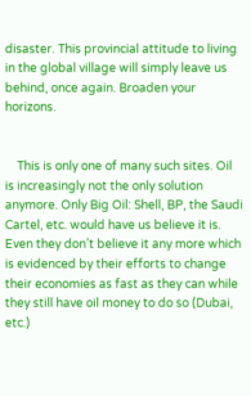disaster. This provincial attitude to living in the global village will simply leave us behind, once again. Broaden your horizons.


    This is only one of many such sites. Oil is increasingly not the only solution anymore. Only Big Oil: Shell, BP, the Saudi Cartel, etc. would have us believe it is. Even they don’t believe it any more which is evidenced by their efforts to change their economies as fast as they can while they still have oil money to do so (Dubai, etc.)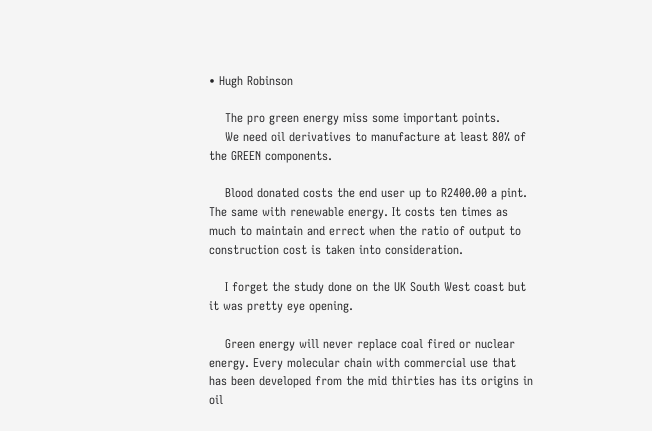• Hugh Robinson

    The pro green energy miss some important points.
    We need oil derivatives to manufacture at least 80% of the GREEN components.

    Blood donated costs the end user up to R2400.00 a pint. The same with renewable energy. It costs ten times as much to maintain and errect when the ratio of output to construction cost is taken into consideration.

    I forget the study done on the UK South West coast but it was pretty eye opening.

    Green energy will never replace coal fired or nuclear energy. Every molecular chain with commercial use that has been developed from the mid thirties has its origins in oil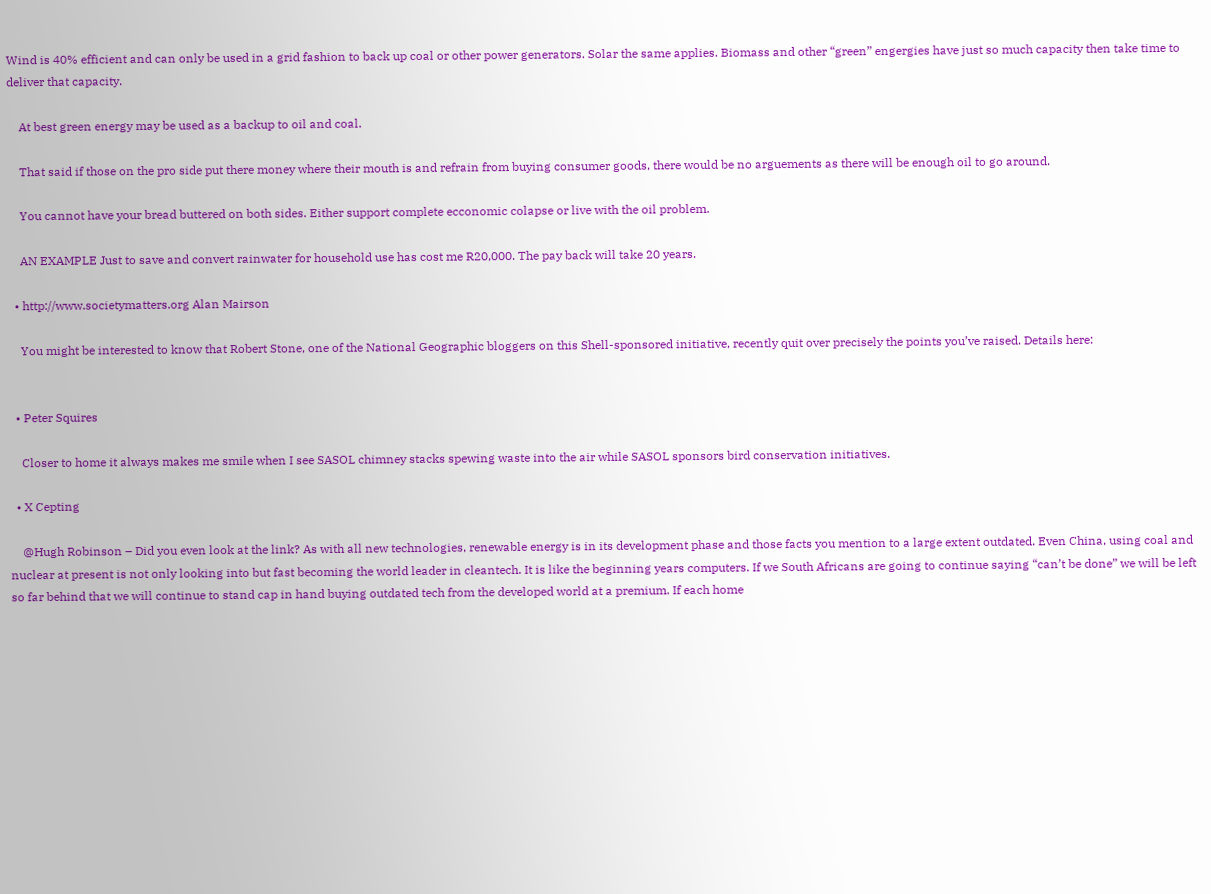Wind is 40% efficient and can only be used in a grid fashion to back up coal or other power generators. Solar the same applies. Biomass and other “green” engergies have just so much capacity then take time to deliver that capacity.

    At best green energy may be used as a backup to oil and coal.

    That said if those on the pro side put there money where their mouth is and refrain from buying consumer goods, there would be no arguements as there will be enough oil to go around.

    You cannot have your bread buttered on both sides. Either support complete ecconomic colapse or live with the oil problem.

    AN EXAMPLE Just to save and convert rainwater for household use has cost me R20,000. The pay back will take 20 years.

  • http://www.societymatters.org Alan Mairson

    You might be interested to know that Robert Stone, one of the National Geographic bloggers on this Shell-sponsored initiative, recently quit over precisely the points you’ve raised. Details here:


  • Peter Squires

    Closer to home it always makes me smile when I see SASOL chimney stacks spewing waste into the air while SASOL sponsors bird conservation initiatives.

  • X Cepting

    @Hugh Robinson – Did you even look at the link? As with all new technologies, renewable energy is in its development phase and those facts you mention to a large extent outdated. Even China, using coal and nuclear at present is not only looking into but fast becoming the world leader in cleantech. It is like the beginning years computers. If we South Africans are going to continue saying “can’t be done” we will be left so far behind that we will continue to stand cap in hand buying outdated tech from the developed world at a premium. If each home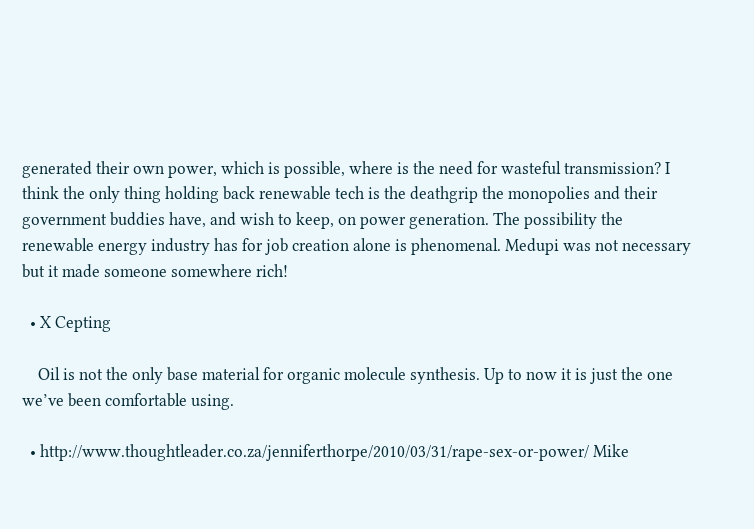generated their own power, which is possible, where is the need for wasteful transmission? I think the only thing holding back renewable tech is the deathgrip the monopolies and their government buddies have, and wish to keep, on power generation. The possibility the renewable energy industry has for job creation alone is phenomenal. Medupi was not necessary but it made someone somewhere rich!

  • X Cepting

    Oil is not the only base material for organic molecule synthesis. Up to now it is just the one we’ve been comfortable using.

  • http://www.thoughtleader.co.za/jenniferthorpe/2010/03/31/rape-sex-or-power/ Mike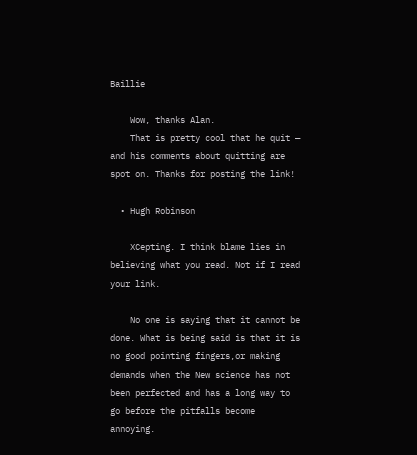Baillie

    Wow, thanks Alan.
    That is pretty cool that he quit — and his comments about quitting are spot on. Thanks for posting the link!

  • Hugh Robinson

    XCepting. I think blame lies in believing what you read. Not if I read your link.

    No one is saying that it cannot be done. What is being said is that it is no good pointing fingers,or making demands when the New science has not been perfected and has a long way to go before the pitfalls become annoying.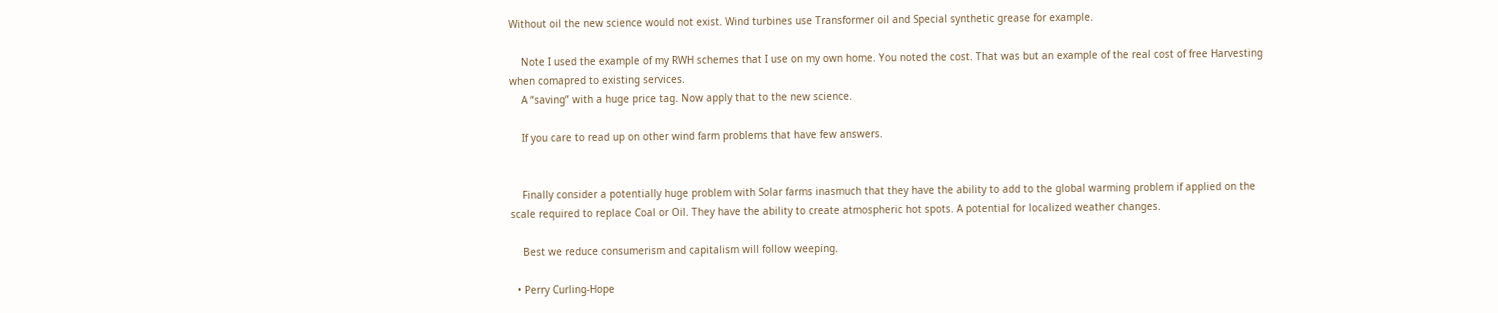Without oil the new science would not exist. Wind turbines use Transformer oil and Special synthetic grease for example.

    Note I used the example of my RWH schemes that I use on my own home. You noted the cost. That was but an example of the real cost of free Harvesting when comapred to existing services.
    A “saving” with a huge price tag. Now apply that to the new science.

    If you care to read up on other wind farm problems that have few answers.


    Finally consider a potentially huge problem with Solar farms inasmuch that they have the ability to add to the global warming problem if applied on the scale required to replace Coal or Oil. They have the ability to create atmospheric hot spots. A potential for localized weather changes.

    Best we reduce consumerism and capitalism will follow weeping.

  • Perry Curling-Hope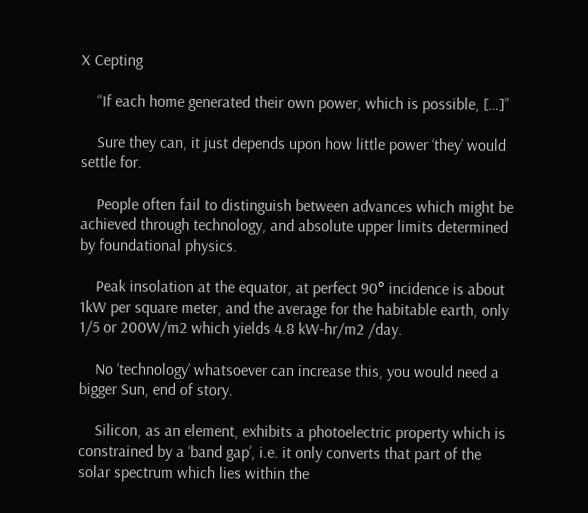X Cepting

    “If each home generated their own power, which is possible, […]”

    Sure they can, it just depends upon how little power ‘they’ would settle for.

    People often fail to distinguish between advances which might be achieved through technology, and absolute upper limits determined by foundational physics.

    Peak insolation at the equator, at perfect 90° incidence is about 1kW per square meter, and the average for the habitable earth, only 1/5 or 200W/m2 which yields 4.8 kW-hr/m2 /day.

    No ‘technology’ whatsoever can increase this, you would need a bigger Sun, end of story.

    Silicon, as an element, exhibits a photoelectric property which is constrained by a ‘band gap’, i.e. it only converts that part of the solar spectrum which lies within the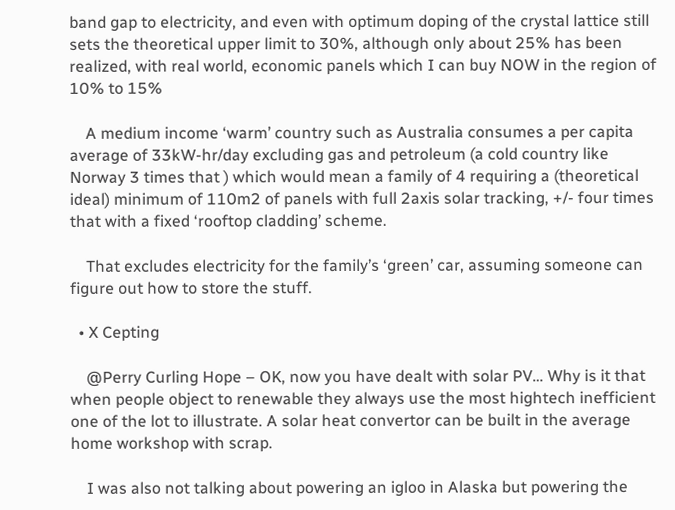band gap to electricity, and even with optimum doping of the crystal lattice still sets the theoretical upper limit to 30%, although only about 25% has been realized, with real world, economic panels which I can buy NOW in the region of 10% to 15%

    A medium income ‘warm’ country such as Australia consumes a per capita average of 33kW-hr/day excluding gas and petroleum (a cold country like Norway 3 times that ) which would mean a family of 4 requiring a (theoretical ideal) minimum of 110m2 of panels with full 2axis solar tracking, +/- four times that with a fixed ‘rooftop cladding’ scheme.

    That excludes electricity for the family’s ‘green’ car, assuming someone can figure out how to store the stuff.

  • X Cepting

    @Perry Curling Hope – OK, now you have dealt with solar PV… Why is it that when people object to renewable they always use the most hightech inefficient one of the lot to illustrate. A solar heat convertor can be built in the average home workshop with scrap.

    I was also not talking about powering an igloo in Alaska but powering the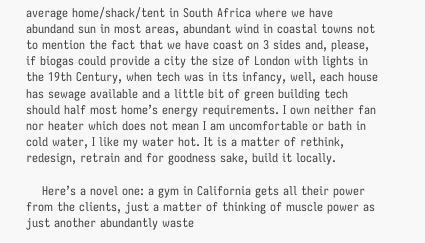average home/shack/tent in South Africa where we have abundand sun in most areas, abundant wind in coastal towns not to mention the fact that we have coast on 3 sides and, please, if biogas could provide a city the size of London with lights in the 19th Century, when tech was in its infancy, well, each house has sewage available and a little bit of green building tech should half most home’s energy requirements. I own neither fan nor heater which does not mean I am uncomfortable or bath in cold water, I like my water hot. It is a matter of rethink, redesign, retrain and for goodness sake, build it locally.

    Here’s a novel one: a gym in California gets all their power from the clients, just a matter of thinking of muscle power as just another abundantly waste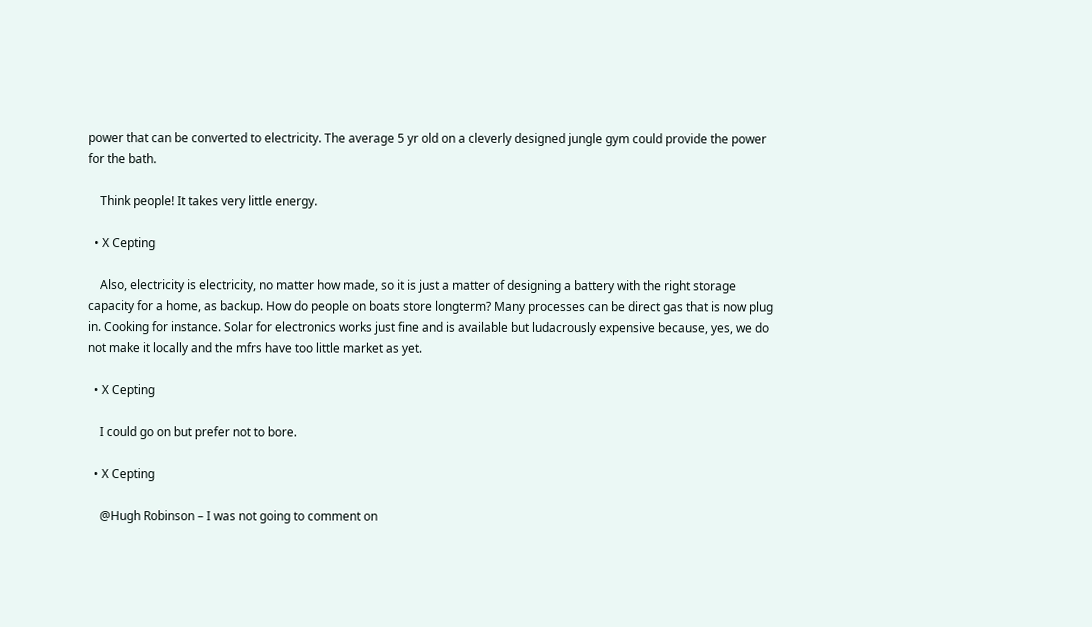power that can be converted to electricity. The average 5 yr old on a cleverly designed jungle gym could provide the power for the bath.

    Think people! It takes very little energy.

  • X Cepting

    Also, electricity is electricity, no matter how made, so it is just a matter of designing a battery with the right storage capacity for a home, as backup. How do people on boats store longterm? Many processes can be direct gas that is now plug in. Cooking for instance. Solar for electronics works just fine and is available but ludacrously expensive because, yes, we do not make it locally and the mfrs have too little market as yet.

  • X Cepting

    I could go on but prefer not to bore.

  • X Cepting

    @Hugh Robinson – I was not going to comment on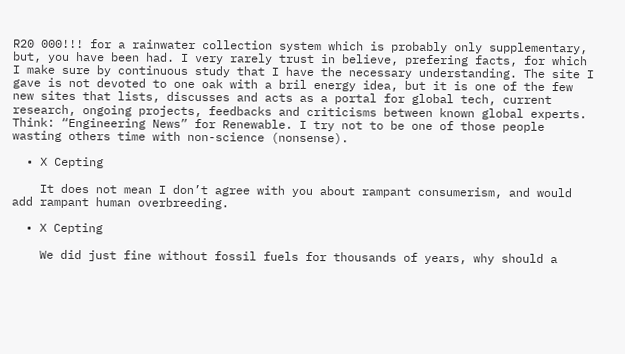R20 000!!! for a rainwater collection system which is probably only supplementary, but, you have been had. I very rarely trust in believe, prefering facts, for which I make sure by continuous study that I have the necessary understanding. The site I gave is not devoted to one oak with a bril energy idea, but it is one of the few new sites that lists, discusses and acts as a portal for global tech, current research, ongoing projects, feedbacks and criticisms between known global experts. Think: “Engineering News” for Renewable. I try not to be one of those people wasting others time with non-science (nonsense).

  • X Cepting

    It does not mean I don’t agree with you about rampant consumerism, and would add rampant human overbreeding.

  • X Cepting

    We did just fine without fossil fuels for thousands of years, why should a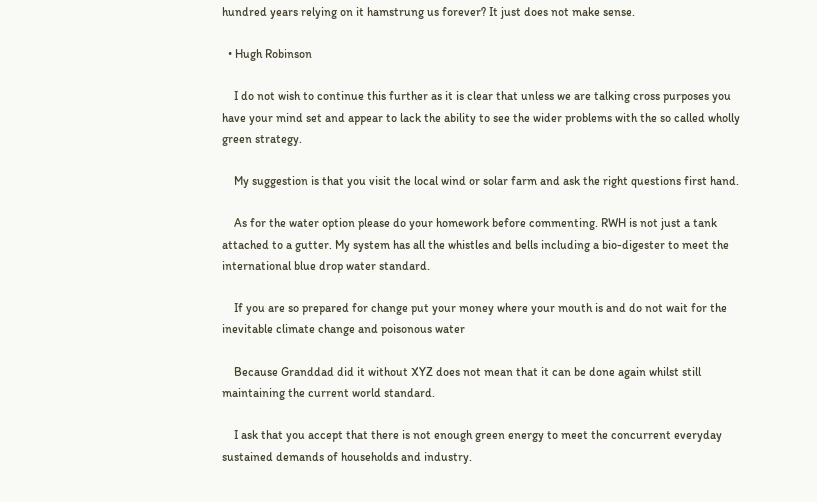hundred years relying on it hamstrung us forever? It just does not make sense.

  • Hugh Robinson

    I do not wish to continue this further as it is clear that unless we are talking cross purposes you have your mind set and appear to lack the ability to see the wider problems with the so called wholly green strategy.

    My suggestion is that you visit the local wind or solar farm and ask the right questions first hand.

    As for the water option please do your homework before commenting. RWH is not just a tank attached to a gutter. My system has all the whistles and bells including a bio-digester to meet the international blue drop water standard.

    If you are so prepared for change put your money where your mouth is and do not wait for the inevitable climate change and poisonous water

    Because Granddad did it without XYZ does not mean that it can be done again whilst still maintaining the current world standard.

    I ask that you accept that there is not enough green energy to meet the concurrent everyday sustained demands of households and industry.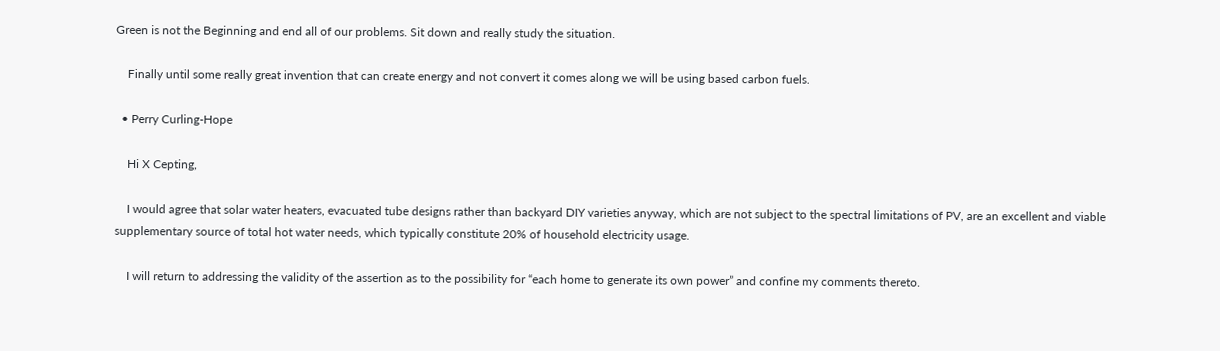Green is not the Beginning and end all of our problems. Sit down and really study the situation.

    Finally until some really great invention that can create energy and not convert it comes along we will be using based carbon fuels.

  • Perry Curling-Hope

    Hi X Cepting,

    I would agree that solar water heaters, evacuated tube designs rather than backyard DIY varieties anyway, which are not subject to the spectral limitations of PV, are an excellent and viable supplementary source of total hot water needs, which typically constitute 20% of household electricity usage.

    I will return to addressing the validity of the assertion as to the possibility for “each home to generate its own power” and confine my comments thereto.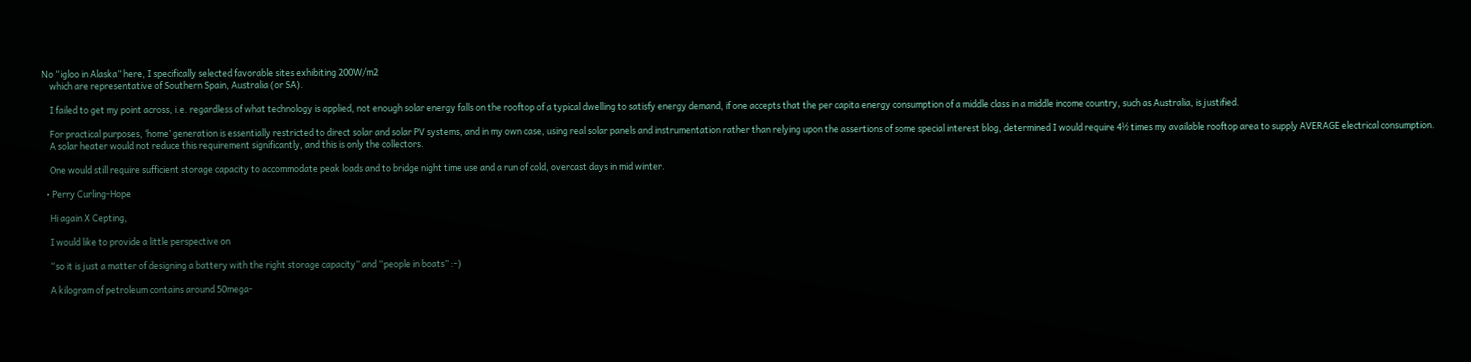No “igloo in Alaska” here, I specifically selected favorable sites exhibiting 200W/m2
    which are representative of Southern Spain, Australia (or SA).

    I failed to get my point across, i.e. regardless of what technology is applied, not enough solar energy falls on the rooftop of a typical dwelling to satisfy energy demand, if one accepts that the per capita energy consumption of a middle class in a middle income country, such as Australia, is justified.

    For practical purposes, ‘home’ generation is essentially restricted to direct solar and solar PV systems, and in my own case, using real solar panels and instrumentation rather than relying upon the assertions of some special interest blog, determined I would require 4½ times my available rooftop area to supply AVERAGE electrical consumption.
    A solar heater would not reduce this requirement significantly, and this is only the collectors.

    One would still require sufficient storage capacity to accommodate peak loads and to bridge night time use and a run of cold, overcast days in mid winter.

  • Perry Curling-Hope

    Hi again X Cepting,

    I would like to provide a little perspective on

    “so it is just a matter of designing a battery with the right storage capacity” and “people in boats” :-)

    A kilogram of petroleum contains around 50mega-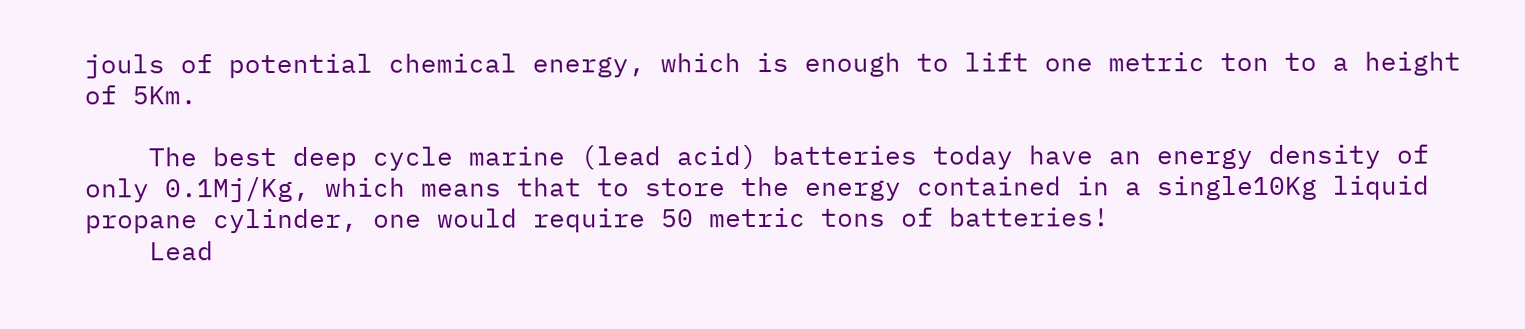jouls of potential chemical energy, which is enough to lift one metric ton to a height of 5Km.

    The best deep cycle marine (lead acid) batteries today have an energy density of only 0.1Mj/Kg, which means that to store the energy contained in a single10Kg liquid propane cylinder, one would require 50 metric tons of batteries!
    Lead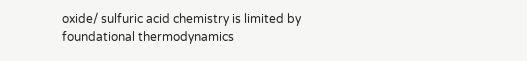oxide/ sulfuric acid chemistry is limited by foundational thermodynamics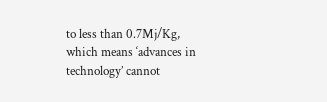to less than 0.7Mj/Kg, which means ‘advances in technology’ cannot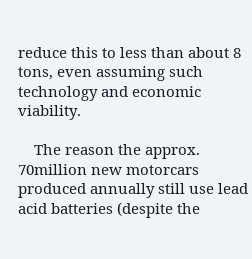reduce this to less than about 8 tons, even assuming such technology and economic viability.

    The reason the approx. 70million new motorcars produced annually still use lead acid batteries (despite the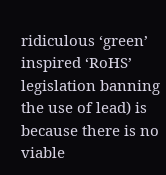ridiculous ‘green’ inspired ‘RoHS’ legislation banning the use of lead) is because there is no viable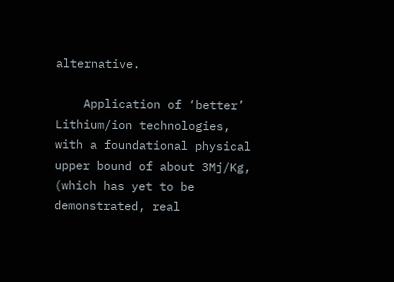alternative.

    Application of ‘better’ Lithium/ion technologies, with a foundational physical upper bound of about 3Mj/Kg, (which has yet to be demonstrated, real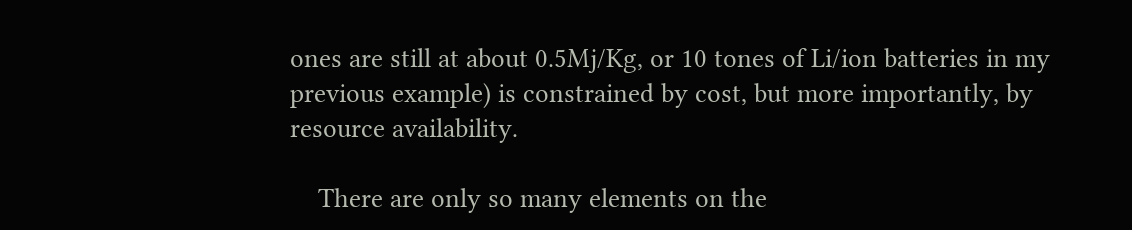ones are still at about 0.5Mj/Kg, or 10 tones of Li/ion batteries in my previous example) is constrained by cost, but more importantly, by resource availability.

    There are only so many elements on the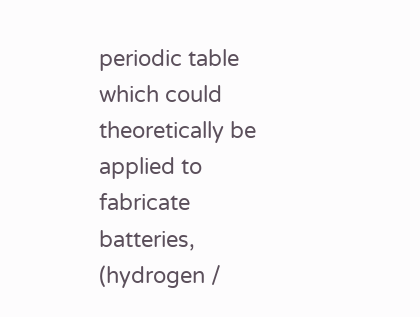periodic table which could theoretically be applied to fabricate batteries, (hydrogen /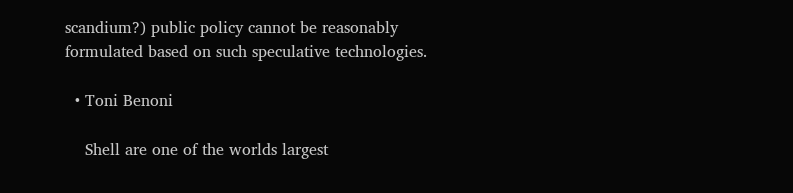scandium?) public policy cannot be reasonably formulated based on such speculative technologies.

  • Toni Benoni

    Shell are one of the worlds largest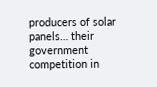producers of solar panels… their government competition in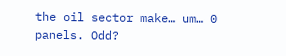the oil sector make… um… 0 panels. Odd?